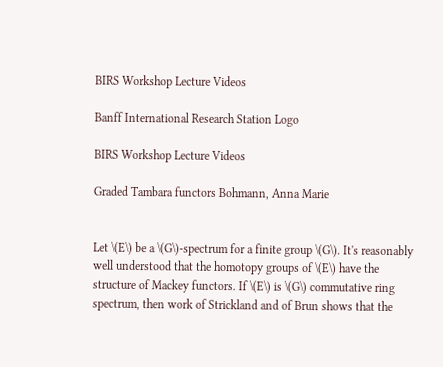BIRS Workshop Lecture Videos

Banff International Research Station Logo

BIRS Workshop Lecture Videos

Graded Tambara functors Bohmann, Anna Marie


Let \(E\) be a \(G\)-spectrum for a finite group \(G\). It's reasonably well understood that the homotopy groups of \(E\) have the structure of Mackey functors. If \(E\) is \(G\) commutative ring spectrum, then work of Strickland and of Brun shows that the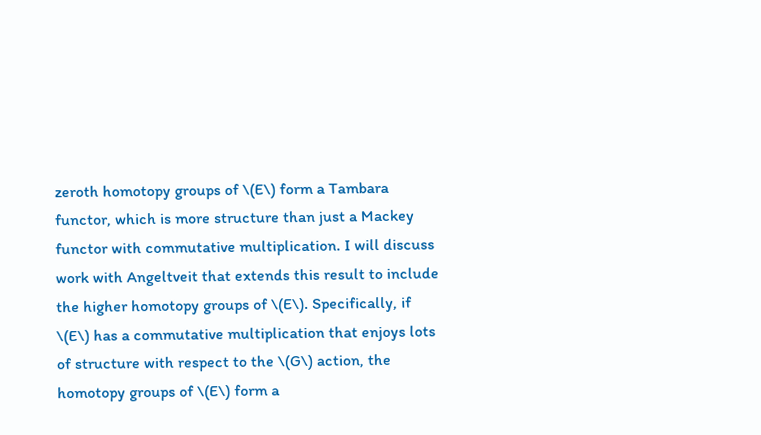zeroth homotopy groups of \(E\) form a Tambara functor, which is more structure than just a Mackey functor with commutative multiplication. I will discuss work with Angeltveit that extends this result to include the higher homotopy groups of \(E\). Specifically, if \(E\) has a commutative multiplication that enjoys lots of structure with respect to the \(G\) action, the homotopy groups of \(E\) form a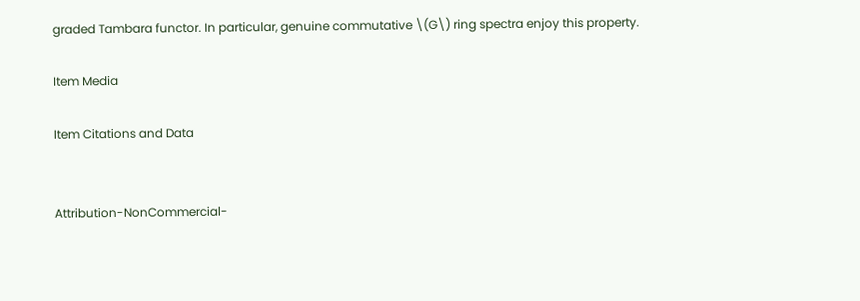graded Tambara functor. In particular, genuine commutative \(G\) ring spectra enjoy this property.

Item Media

Item Citations and Data


Attribution-NonCommercial-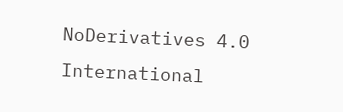NoDerivatives 4.0 International